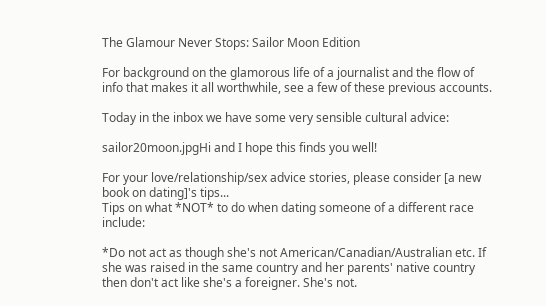The Glamour Never Stops: Sailor Moon Edition

For background on the glamorous life of a journalist and the flow of info that makes it all worthwhile, see a few of these previous accounts.

Today in the inbox we have some very sensible cultural advice:

sailor20moon.jpgHi and I hope this finds you well!

For your love/relationship/sex advice stories, please consider [a new book on dating]'s tips...
Tips on what *NOT* to do when dating someone of a different race include:

*Do not act as though she's not American/Canadian/Australian etc. If she was raised in the same country and her parents' native country then don't act like she's a foreigner. She's not.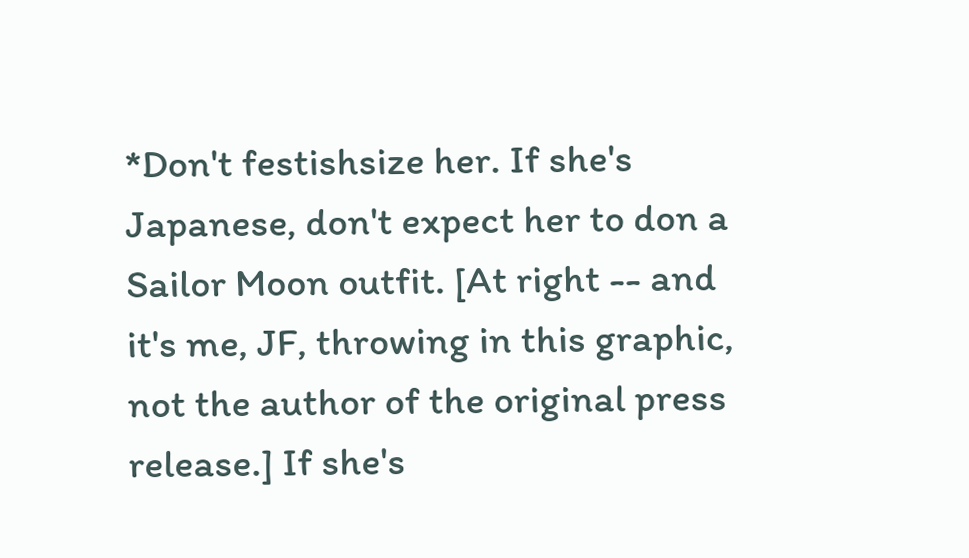*Don't festishsize her. If she's Japanese, don't expect her to don a Sailor Moon outfit. [At right -- and it's me, JF, throwing in this graphic, not the author of the original press release.] If she's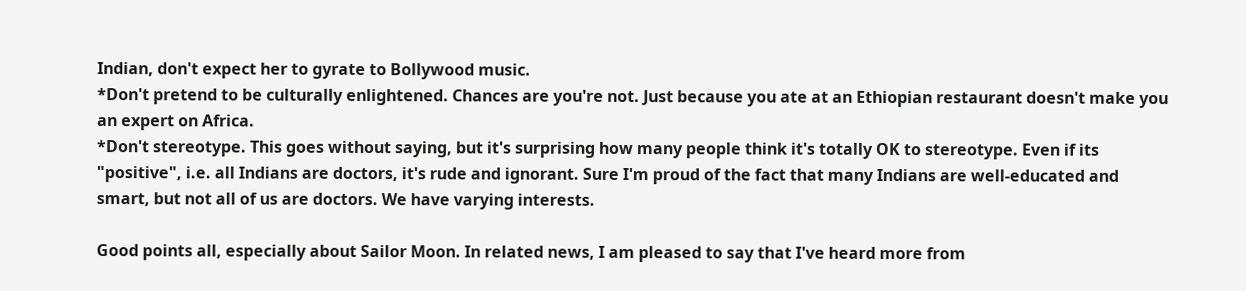Indian, don't expect her to gyrate to Bollywood music.
*Don't pretend to be culturally enlightened. Chances are you're not. Just because you ate at an Ethiopian restaurant doesn't make you an expert on Africa.
*Don't stereotype. This goes without saying, but it's surprising how many people think it's totally OK to stereotype. Even if its "positive", i.e. all Indians are doctors, it's rude and ignorant. Sure I'm proud of the fact that many Indians are well-educated and smart, but not all of us are doctors. We have varying interests.

Good points all, especially about Sailor Moon. In related news, I am pleased to say that I've heard more from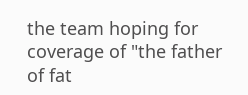the team hoping for coverage of "the father of fat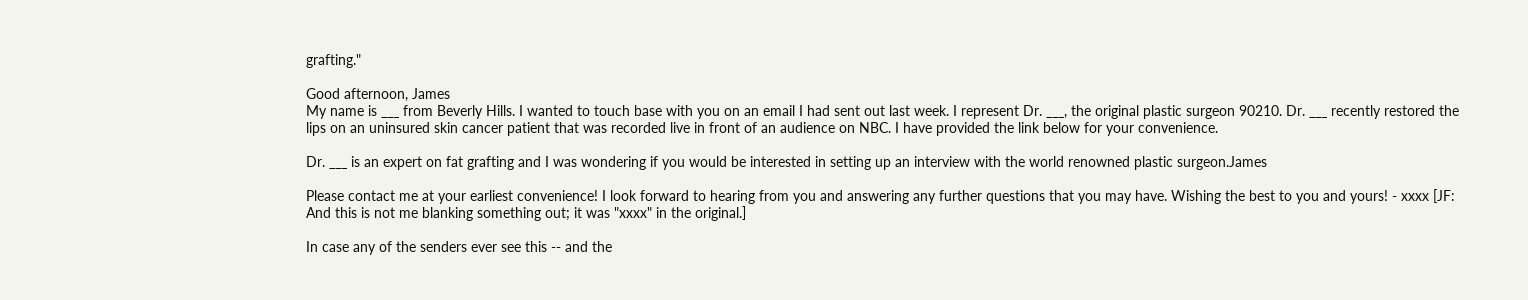grafting."

Good afternoon, James
My name is ___ from Beverly Hills. I wanted to touch base with you on an email I had sent out last week. I represent Dr. ___, the original plastic surgeon 90210. Dr. ___ recently restored the lips on an uninsured skin cancer patient that was recorded live in front of an audience on NBC. I have provided the link below for your convenience.

Dr. ___ is an expert on fat grafting and I was wondering if you would be interested in setting up an interview with the world renowned plastic surgeon.James

Please contact me at your earliest convenience! I look forward to hearing from you and answering any further questions that you may have. Wishing the best to you and yours! - xxxx [JF: And this is not me blanking something out; it was "xxxx" in the original.]

In case any of the senders ever see this -- and the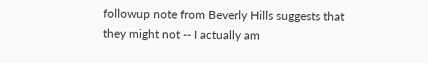followup note from Beverly Hills suggests that they might not -- I actually am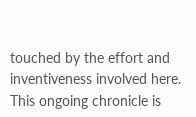touched by the effort and inventiveness involved here. This ongoing chronicle is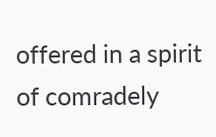offered in a spirit of comradely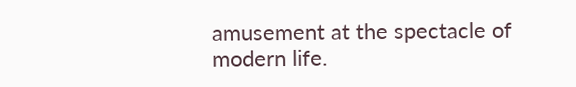amusement at the spectacle of modern life.